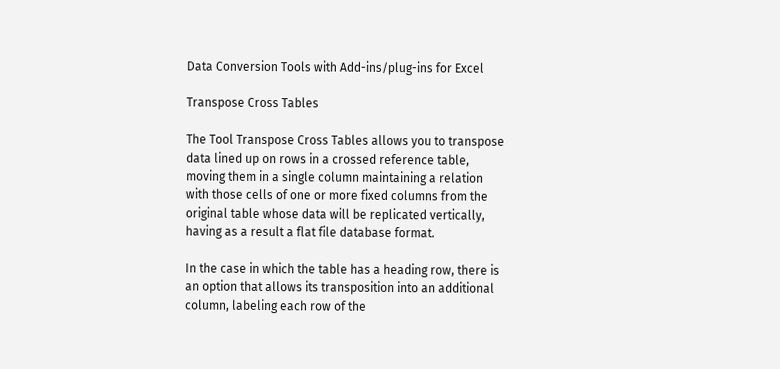Data Conversion Tools with Add-ins/plug-ins for Excel

Transpose Cross Tables

The Tool Transpose Cross Tables allows you to transpose data lined up on rows in a crossed reference table, moving them in a single column maintaining a relation with those cells of one or more fixed columns from the original table whose data will be replicated vertically, having as a result a flat file database format.

In the case in which the table has a heading row, there is an option that allows its transposition into an additional column, labeling each row of the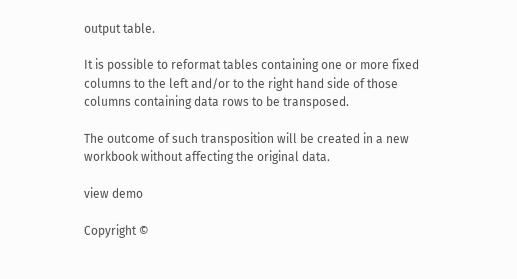output table.

It is possible to reformat tables containing one or more fixed columns to the left and/or to the right hand side of those columns containing data rows to be transposed.

The outcome of such transposition will be created in a new workbook without affecting the original data.

view demo

Copyright ©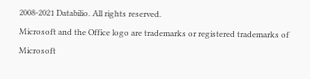2008-2021 Databilio. All rights reserved.
Microsoft and the Office logo are trademarks or registered trademarks of Microsoft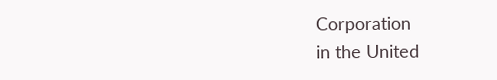Corporation
in the United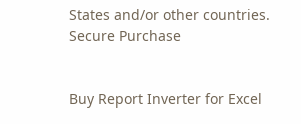States and/or other countries.
Secure Purchase


Buy Report Inverter for Excel